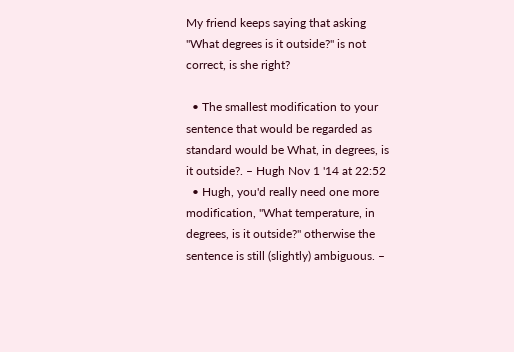My friend keeps saying that asking "What degrees is it outside?" is not correct, is she right?

  • The smallest modification to your sentence that would be regarded as standard would be What, in degrees, is it outside?. – Hugh Nov 1 '14 at 22:52
  • Hugh, you'd really need one more modification, "What temperature, in degrees, is it outside?" otherwise the sentence is still (slightly) ambiguous. –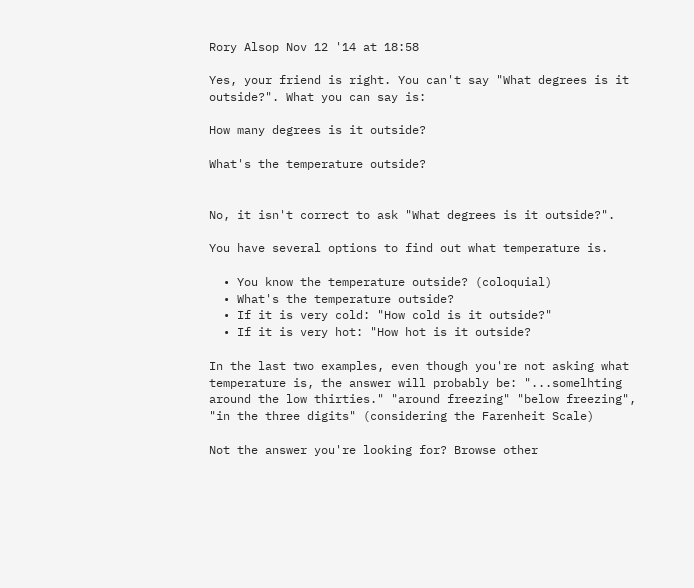Rory Alsop Nov 12 '14 at 18:58

Yes, your friend is right. You can't say "What degrees is it outside?". What you can say is:

How many degrees is it outside?

What's the temperature outside?


No, it isn't correct to ask "What degrees is it outside?".

You have several options to find out what temperature is.

  • You know the temperature outside? (coloquial)
  • What's the temperature outside?
  • If it is very cold: "How cold is it outside?"
  • If it is very hot: "How hot is it outside?

In the last two examples, even though you're not asking what temperature is, the answer will probably be: "...somelhting around the low thirties." "around freezing" "below freezing", "in the three digits" (considering the Farenheit Scale)

Not the answer you're looking for? Browse other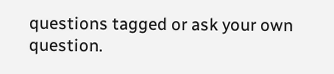questions tagged or ask your own question.